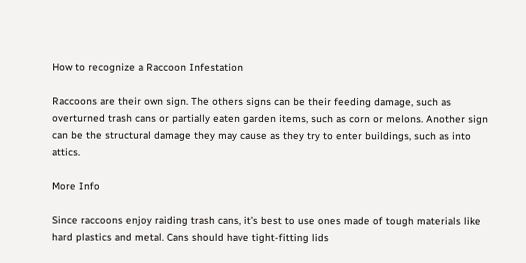How to recognize a Raccoon Infestation

Raccoons are their own sign. The others signs can be their feeding damage, such as overturned trash cans or partially eaten garden items, such as corn or melons. Another sign can be the structural damage they may cause as they try to enter buildings, such as into attics.

More Info

Since raccoons enjoy raiding trash cans, it’s best to use ones made of tough materials like hard plastics and metal. Cans should have tight-fitting lids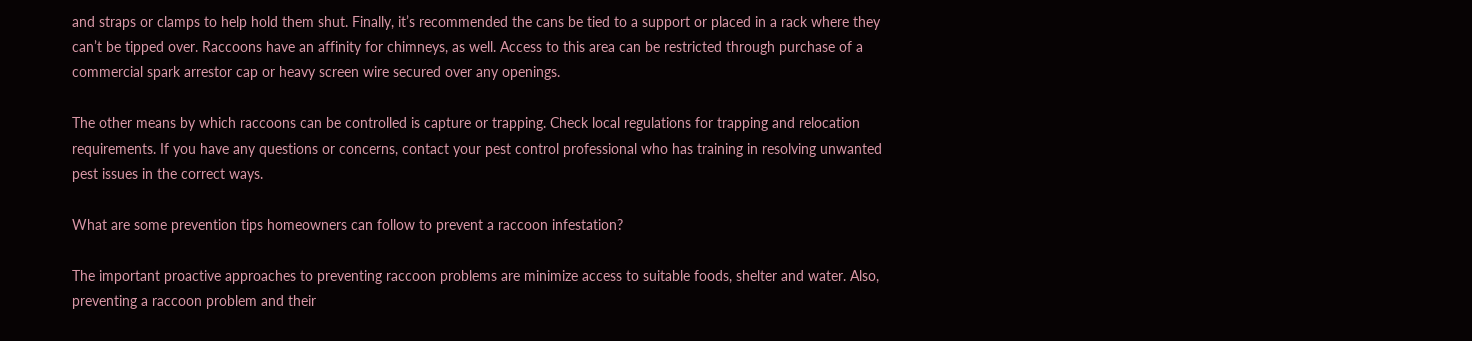and straps or clamps to help hold them shut. Finally, it’s recommended the cans be tied to a support or placed in a rack where they can’t be tipped over. Raccoons have an affinity for chimneys, as well. Access to this area can be restricted through purchase of a commercial spark arrestor cap or heavy screen wire secured over any openings.

The other means by which raccoons can be controlled is capture or trapping. Check local regulations for trapping and relocation requirements. If you have any questions or concerns, contact your pest control professional who has training in resolving unwanted pest issues in the correct ways.

What are some prevention tips homeowners can follow to prevent a raccoon infestation?

The important proactive approaches to preventing raccoon problems are minimize access to suitable foods, shelter and water. Also, preventing a raccoon problem and their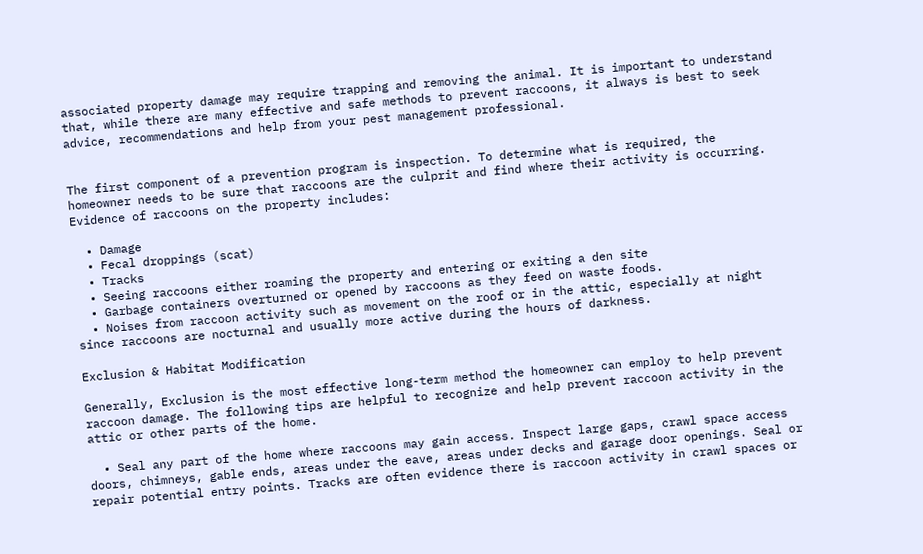associated property damage may require trapping and removing the animal. It is important to understand that, while there are many effective and safe methods to prevent raccoons, it always is best to seek advice, recommendations and help from your pest management professional.


The first component of a prevention program is inspection. To determine what is required, the homeowner needs to be sure that raccoons are the culprit and find where their activity is occurring. Evidence of raccoons on the property includes:

  • Damage
  • Fecal droppings (scat)
  • Tracks
  • Seeing raccoons either roaming the property and entering or exiting a den site
  • Garbage containers overturned or opened by raccoons as they feed on waste foods.
  • Noises from raccoon activity such as movement on the roof or in the attic, especially at night since raccoons are nocturnal and usually more active during the hours of darkness.

Exclusion & Habitat Modification

Generally, Exclusion is the most effective long-term method the homeowner can employ to help prevent raccoon damage. The following tips are helpful to recognize and help prevent raccoon activity in the attic or other parts of the home.

  • Seal any part of the home where raccoons may gain access. Inspect large gaps, crawl space access doors, chimneys, gable ends, areas under the eave, areas under decks and garage door openings. Seal or repair potential entry points. Tracks are often evidence there is raccoon activity in crawl spaces or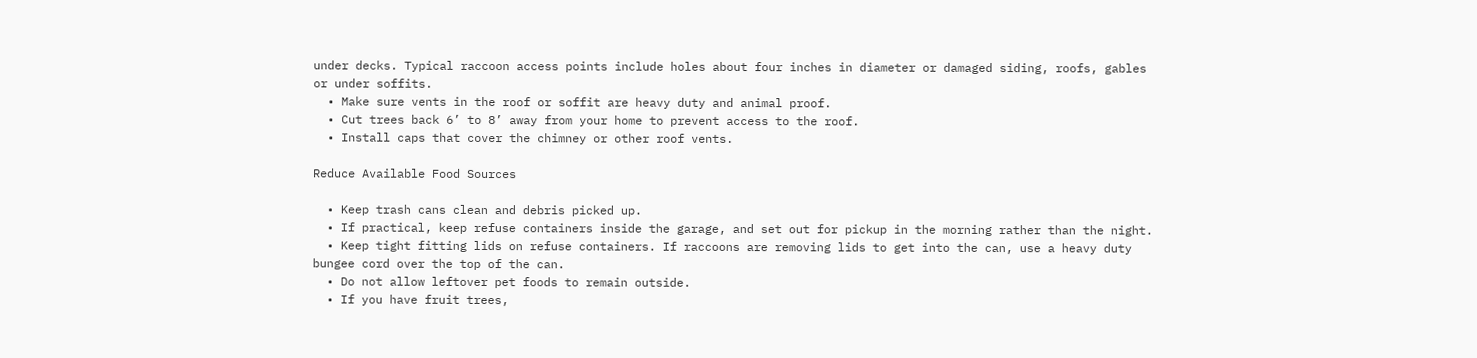under decks. Typical raccoon access points include holes about four inches in diameter or damaged siding, roofs, gables or under soffits.
  • Make sure vents in the roof or soffit are heavy duty and animal proof.
  • Cut trees back 6’ to 8’ away from your home to prevent access to the roof.
  • Install caps that cover the chimney or other roof vents.

Reduce Available Food Sources

  • Keep trash cans clean and debris picked up.
  • If practical, keep refuse containers inside the garage, and set out for pickup in the morning rather than the night.
  • Keep tight fitting lids on refuse containers. If raccoons are removing lids to get into the can, use a heavy duty bungee cord over the top of the can.
  • Do not allow leftover pet foods to remain outside.
  • If you have fruit trees,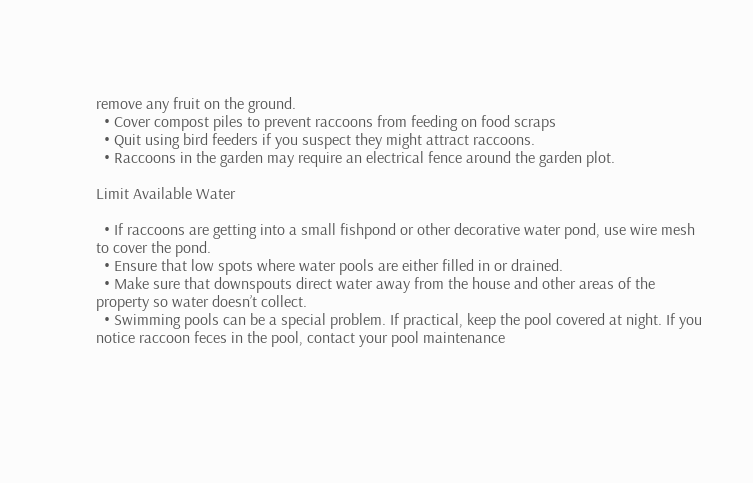remove any fruit on the ground.
  • Cover compost piles to prevent raccoons from feeding on food scraps
  • Quit using bird feeders if you suspect they might attract raccoons.
  • Raccoons in the garden may require an electrical fence around the garden plot.

Limit Available Water

  • If raccoons are getting into a small fishpond or other decorative water pond, use wire mesh to cover the pond.
  • Ensure that low spots where water pools are either filled in or drained.
  • Make sure that downspouts direct water away from the house and other areas of the property so water doesn’t collect.
  • Swimming pools can be a special problem. If practical, keep the pool covered at night. If you notice raccoon feces in the pool, contact your pool maintenance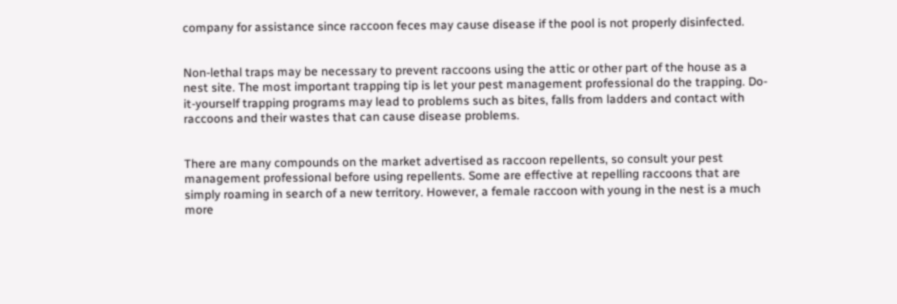company for assistance since raccoon feces may cause disease if the pool is not properly disinfected.


Non-lethal traps may be necessary to prevent raccoons using the attic or other part of the house as a nest site. The most important trapping tip is let your pest management professional do the trapping. Do-it-yourself trapping programs may lead to problems such as bites, falls from ladders and contact with raccoons and their wastes that can cause disease problems.


There are many compounds on the market advertised as raccoon repellents, so consult your pest management professional before using repellents. Some are effective at repelling raccoons that are simply roaming in search of a new territory. However, a female raccoon with young in the nest is a much more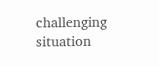challenging situation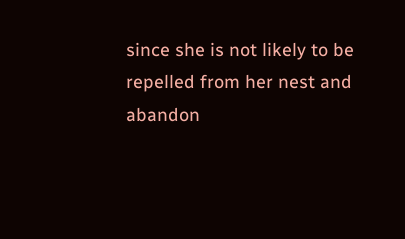since she is not likely to be repelled from her nest and abandon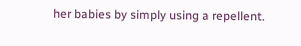her babies by simply using a repellent.